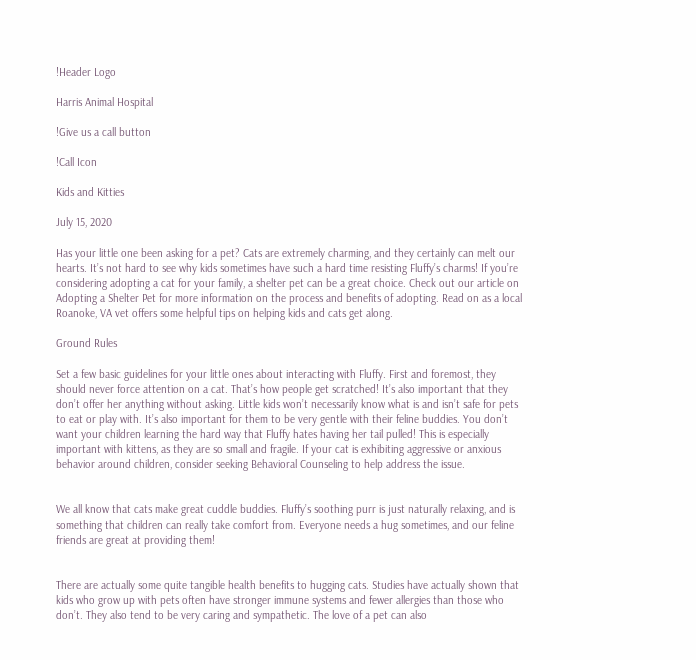!Header Logo

Harris Animal Hospital

!Give us a call button

!Call Icon

Kids and Kitties

July 15, 2020

Has your little one been asking for a pet? Cats are extremely charming, and they certainly can melt our hearts. It’s not hard to see why kids sometimes have such a hard time resisting Fluffy’s charms! If you’re considering adopting a cat for your family, a shelter pet can be a great choice. Check out our article on Adopting a Shelter Pet for more information on the process and benefits of adopting. Read on as a local Roanoke, VA vet offers some helpful tips on helping kids and cats get along.

Ground Rules

Set a few basic guidelines for your little ones about interacting with Fluffy. First and foremost, they should never force attention on a cat. That’s how people get scratched! It’s also important that they don’t offer her anything without asking. Little kids won’t necessarily know what is and isn’t safe for pets to eat or play with. It’s also important for them to be very gentle with their feline buddies. You don’t want your children learning the hard way that Fluffy hates having her tail pulled! This is especially important with kittens, as they are so small and fragile. If your cat is exhibiting aggressive or anxious behavior around children, consider seeking Behavioral Counseling to help address the issue.


We all know that cats make great cuddle buddies. Fluffy’s soothing purr is just naturally relaxing, and is something that children can really take comfort from. Everyone needs a hug sometimes, and our feline friends are great at providing them!


There are actually some quite tangible health benefits to hugging cats. Studies have actually shown that kids who grow up with pets often have stronger immune systems and fewer allergies than those who don’t. They also tend to be very caring and sympathetic. The love of a pet can also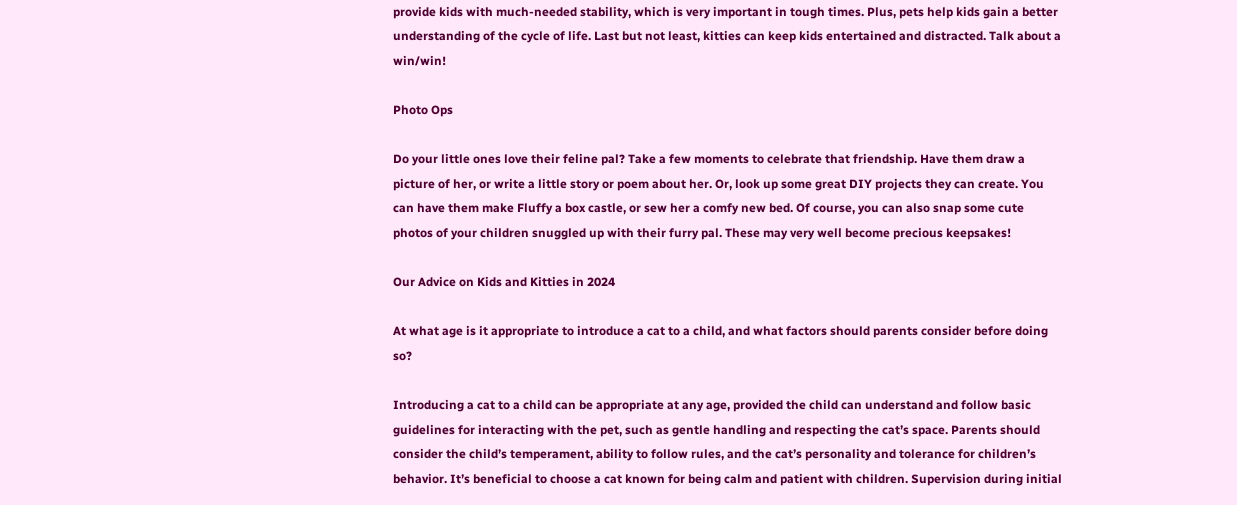provide kids with much-needed stability, which is very important in tough times. Plus, pets help kids gain a better understanding of the cycle of life. Last but not least, kitties can keep kids entertained and distracted. Talk about a win/win!

Photo Ops

Do your little ones love their feline pal? Take a few moments to celebrate that friendship. Have them draw a picture of her, or write a little story or poem about her. Or, look up some great DIY projects they can create. You can have them make Fluffy a box castle, or sew her a comfy new bed. Of course, you can also snap some cute photos of your children snuggled up with their furry pal. These may very well become precious keepsakes!

Our Advice on Kids and Kitties in 2024

At what age is it appropriate to introduce a cat to a child, and what factors should parents consider before doing so?

Introducing a cat to a child can be appropriate at any age, provided the child can understand and follow basic guidelines for interacting with the pet, such as gentle handling and respecting the cat’s space. Parents should consider the child’s temperament, ability to follow rules, and the cat’s personality and tolerance for children’s behavior. It’s beneficial to choose a cat known for being calm and patient with children. Supervision during initial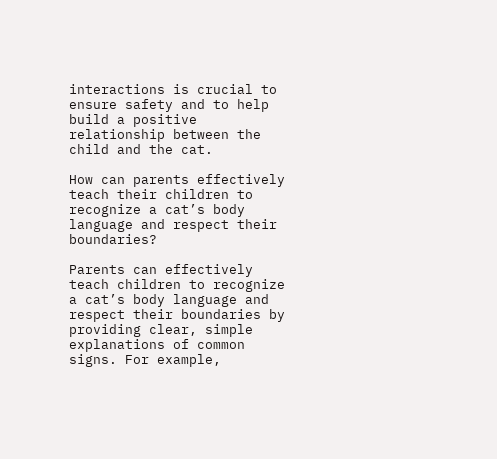interactions is crucial to ensure safety and to help build a positive relationship between the child and the cat.

How can parents effectively teach their children to recognize a cat’s body language and respect their boundaries?

Parents can effectively teach children to recognize a cat’s body language and respect their boundaries by providing clear, simple explanations of common signs. For example,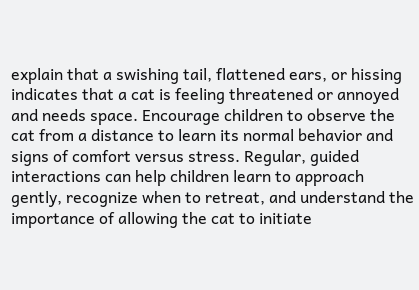explain that a swishing tail, flattened ears, or hissing indicates that a cat is feeling threatened or annoyed and needs space. Encourage children to observe the cat from a distance to learn its normal behavior and signs of comfort versus stress. Regular, guided interactions can help children learn to approach gently, recognize when to retreat, and understand the importance of allowing the cat to initiate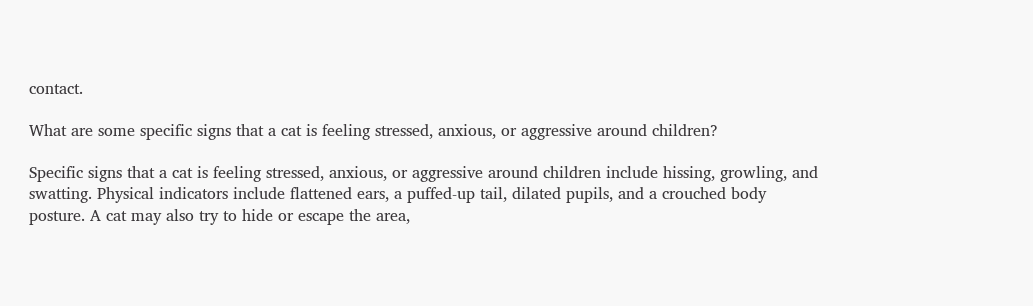contact.

What are some specific signs that a cat is feeling stressed, anxious, or aggressive around children?

Specific signs that a cat is feeling stressed, anxious, or aggressive around children include hissing, growling, and swatting. Physical indicators include flattened ears, a puffed-up tail, dilated pupils, and a crouched body posture. A cat may also try to hide or escape the area,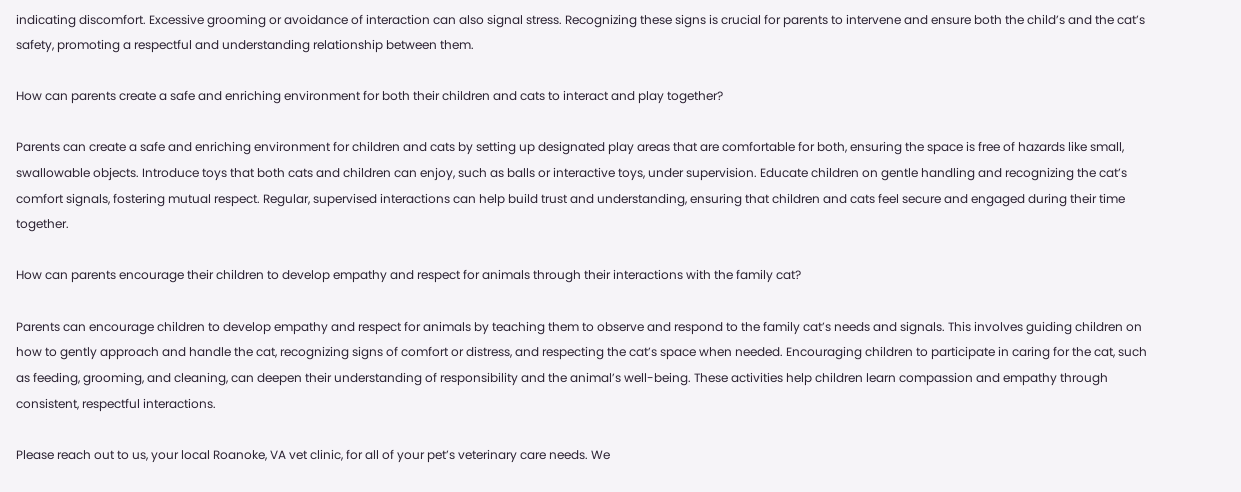indicating discomfort. Excessive grooming or avoidance of interaction can also signal stress. Recognizing these signs is crucial for parents to intervene and ensure both the child’s and the cat’s safety, promoting a respectful and understanding relationship between them.

How can parents create a safe and enriching environment for both their children and cats to interact and play together?

Parents can create a safe and enriching environment for children and cats by setting up designated play areas that are comfortable for both, ensuring the space is free of hazards like small, swallowable objects. Introduce toys that both cats and children can enjoy, such as balls or interactive toys, under supervision. Educate children on gentle handling and recognizing the cat’s comfort signals, fostering mutual respect. Regular, supervised interactions can help build trust and understanding, ensuring that children and cats feel secure and engaged during their time together.

How can parents encourage their children to develop empathy and respect for animals through their interactions with the family cat?

Parents can encourage children to develop empathy and respect for animals by teaching them to observe and respond to the family cat’s needs and signals. This involves guiding children on how to gently approach and handle the cat, recognizing signs of comfort or distress, and respecting the cat’s space when needed. Encouraging children to participate in caring for the cat, such as feeding, grooming, and cleaning, can deepen their understanding of responsibility and the animal’s well-being. These activities help children learn compassion and empathy through consistent, respectful interactions.

Please reach out to us, your local Roanoke, VA vet clinic, for all of your pet’s veterinary care needs. We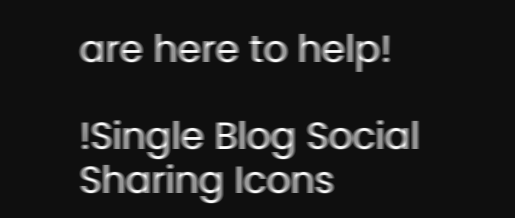are here to help!

!Single Blog Social Sharing Icons